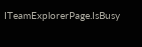ITeamExplorerPage.IsBusy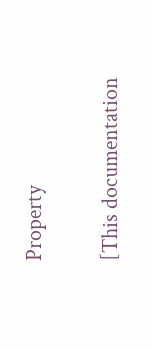Property

[This documentation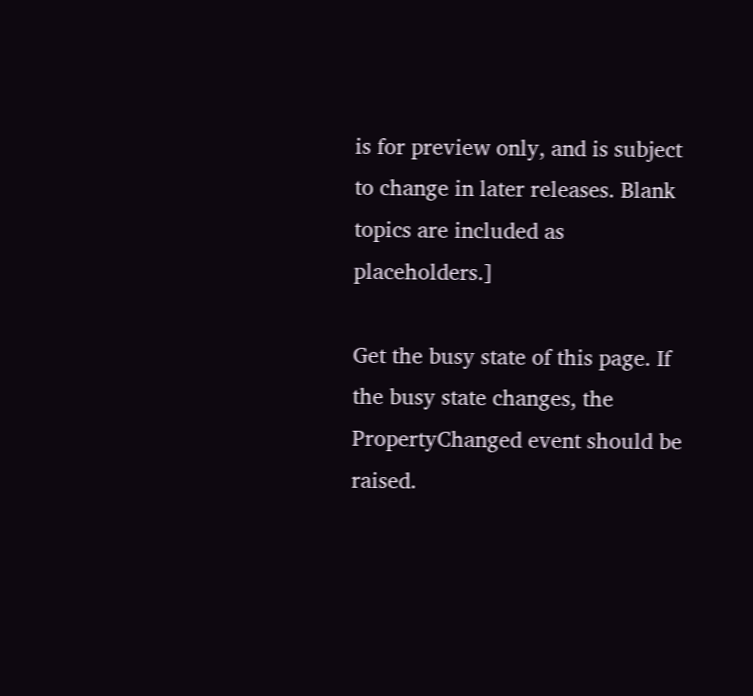is for preview only, and is subject to change in later releases. Blank topics are included as placeholders.]

Get the busy state of this page. If the busy state changes, the PropertyChanged event should be raised.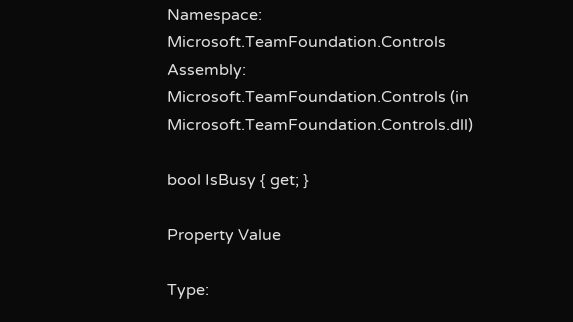Namespace:  Microsoft.TeamFoundation.Controls
Assembly:  Microsoft.TeamFoundation.Controls (in Microsoft.TeamFoundation.Controls.dll)

bool IsBusy { get; }

Property Value

Type: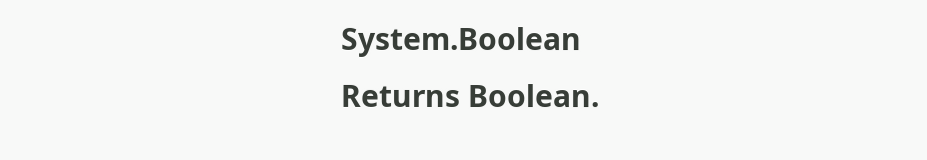System.Boolean
Returns Boolean.